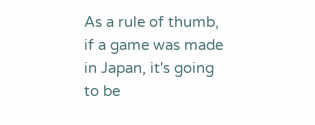As a rule of thumb, if a game was made in Japan, it's going to be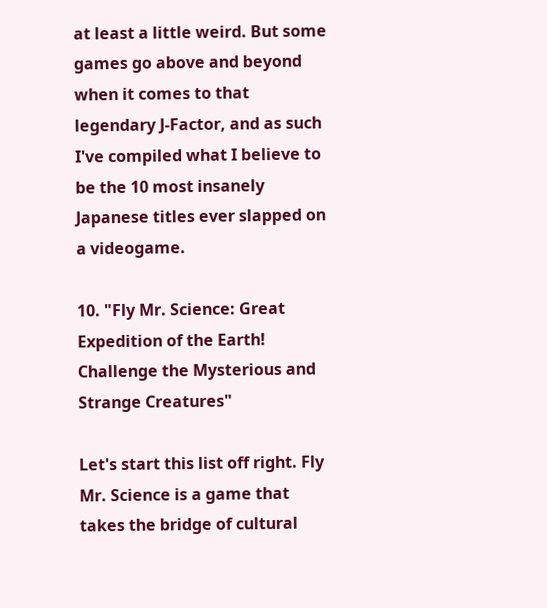at least a little weird. But some games go above and beyond when it comes to that legendary J-Factor, and as such I've compiled what I believe to be the 10 most insanely Japanese titles ever slapped on a videogame.

10. "Fly Mr. Science: Great Expedition of the Earth! Challenge the Mysterious and Strange Creatures"

Let's start this list off right. Fly Mr. Science is a game that takes the bridge of cultural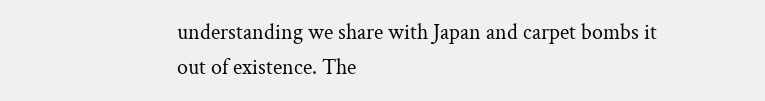understanding we share with Japan and carpet bombs it out of existence. The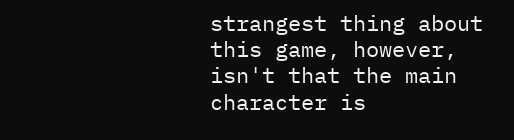strangest thing about this game, however, isn't that the main character is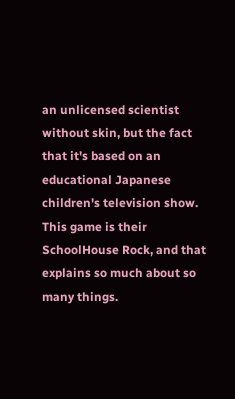an unlicensed scientist without skin, but the fact that it's based on an educational Japanese children's television show. This game is their SchoolHouse Rock, and that explains so much about so many things.